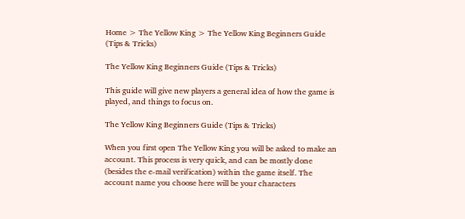Home > The Yellow King > The Yellow King Beginners Guide (Tips & Tricks)

The Yellow King Beginners Guide (Tips & Tricks)

This guide will give new players a general idea of how the game is played, and things to focus on.

The Yellow King Beginners Guide (Tips & Tricks)

When you first open The Yellow King you will be asked to make an account. This process is very quick, and can be mostly done (besides the e-mail verification) within the game itself. The account name you choose here will be your characters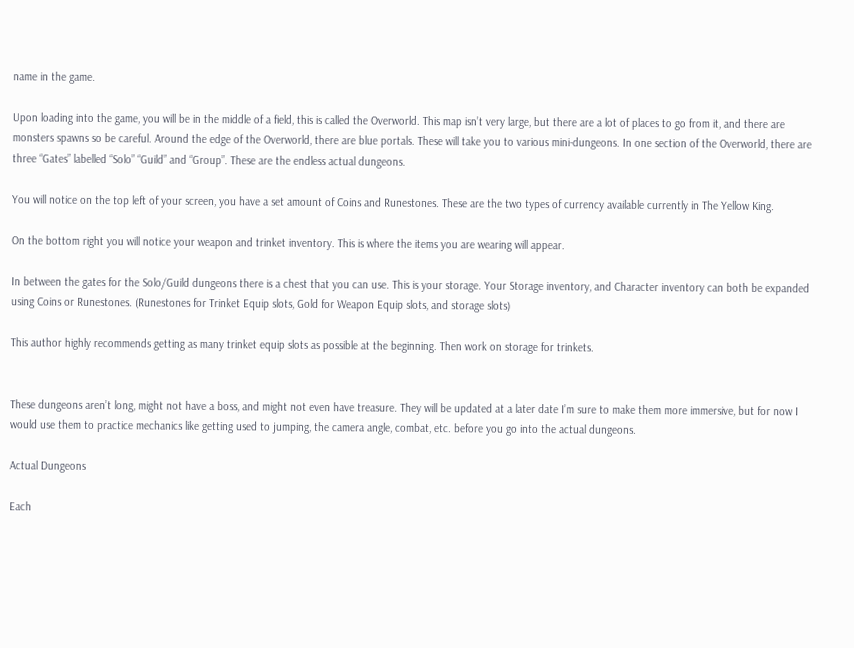name in the game.

Upon loading into the game, you will be in the middle of a field, this is called the Overworld. This map isn’t very large, but there are a lot of places to go from it, and there are monsters spawns so be careful. Around the edge of the Overworld, there are blue portals. These will take you to various mini-dungeons. In one section of the Overworld, there are three “Gates” labelled “Solo” “Guild” and “Group”. These are the endless actual dungeons.

You will notice on the top left of your screen, you have a set amount of Coins and Runestones. These are the two types of currency available currently in The Yellow King.

On the bottom right you will notice your weapon and trinket inventory. This is where the items you are wearing will appear.

In between the gates for the Solo/Guild dungeons there is a chest that you can use. This is your storage. Your Storage inventory, and Character inventory can both be expanded using Coins or Runestones. (Runestones for Trinket Equip slots, Gold for Weapon Equip slots, and storage slots)

This author highly recommends getting as many trinket equip slots as possible at the beginning. Then work on storage for trinkets.


These dungeons aren’t long, might not have a boss, and might not even have treasure. They will be updated at a later date I’m sure to make them more immersive, but for now I would use them to practice mechanics like getting used to jumping, the camera angle, combat, etc. before you go into the actual dungeons.

Actual Dungeons

Each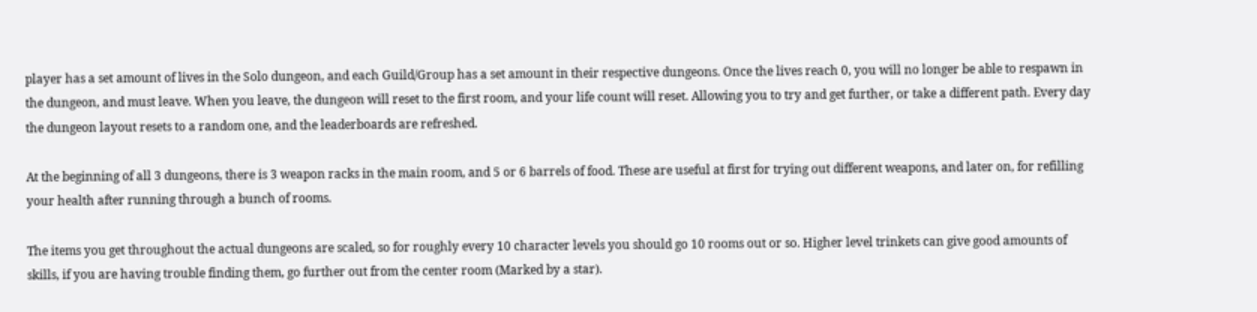player has a set amount of lives in the Solo dungeon, and each Guild/Group has a set amount in their respective dungeons. Once the lives reach 0, you will no longer be able to respawn in the dungeon, and must leave. When you leave, the dungeon will reset to the first room, and your life count will reset. Allowing you to try and get further, or take a different path. Every day the dungeon layout resets to a random one, and the leaderboards are refreshed.

At the beginning of all 3 dungeons, there is 3 weapon racks in the main room, and 5 or 6 barrels of food. These are useful at first for trying out different weapons, and later on, for refilling your health after running through a bunch of rooms.

The items you get throughout the actual dungeons are scaled, so for roughly every 10 character levels you should go 10 rooms out or so. Higher level trinkets can give good amounts of skills, if you are having trouble finding them, go further out from the center room (Marked by a star).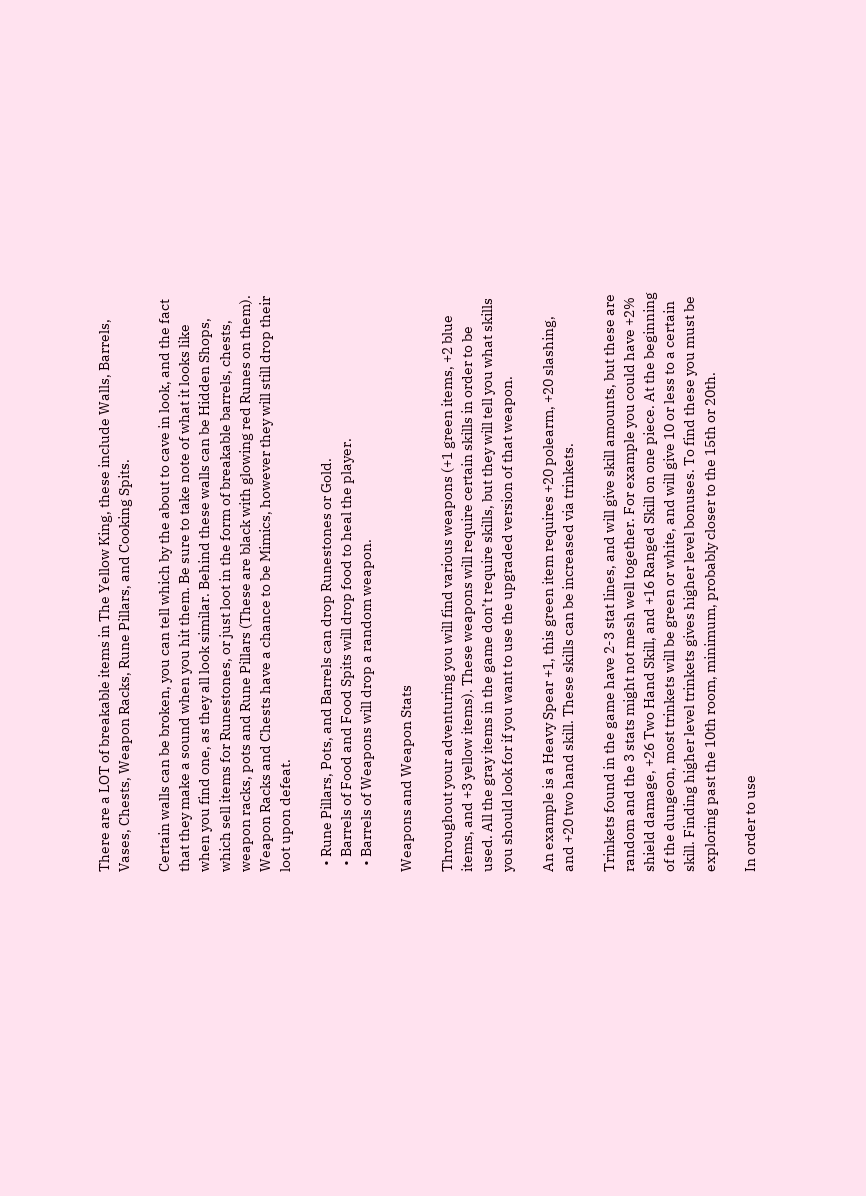There are a LOT of breakable items in The Yellow King, these include Walls, Barrels, Vases, Chests, Weapon Racks, Rune Pillars, and Cooking Spits.

Certain walls can be broken, you can tell which by the about to cave in look, and the fact that they make a sound when you hit them. Be sure to take note of what it looks like when you find one, as they all look similar. Behind these walls can be Hidden Shops, which sell items for Runestones, or just loot in the form of breakable barrels, chests, weapon racks, pots and Rune Pillars (These are black with glowing red Runes on them). Weapon Racks and Chests have a chance to be Mimics, however they will still drop their loot upon defeat.

  • Rune Pillars, Pots, and Barrels can drop Runestones or Gold.
  • Barrels of Food and Food Spits will drop food to heal the player.
  • Barrels of Weapons will drop a random weapon.

Weapons and Weapon Stats

Throughout your adventuring you will find various weapons (+1 green items, +2 blue items, and +3 yellow items). These weapons will require certain skills in order to be used. All the gray items in the game don’t require skills, but they will tell you what skills you should look for if you want to use the upgraded version of that weapon.

An example is a Heavy Spear +1, this green item requires +20 polearm, +20 slashing, and +20 two hand skill. These skills can be increased via trinkets.

Trinkets found in the game have 2-3 stat lines, and will give skill amounts, but these are random and the 3 stats might not mesh well together. For example you could have +2% shield damage, +26 Two Hand Skill, and +16 Ranged Skill on one piece. At the beginning of the dungeon, most trinkets will be green or white, and will give 10 or less to a certain skill. Finding higher level trinkets gives higher level bonuses. To find these you must be exploring past the 10th room, minimum, probably closer to the 15th or 20th.

In order to use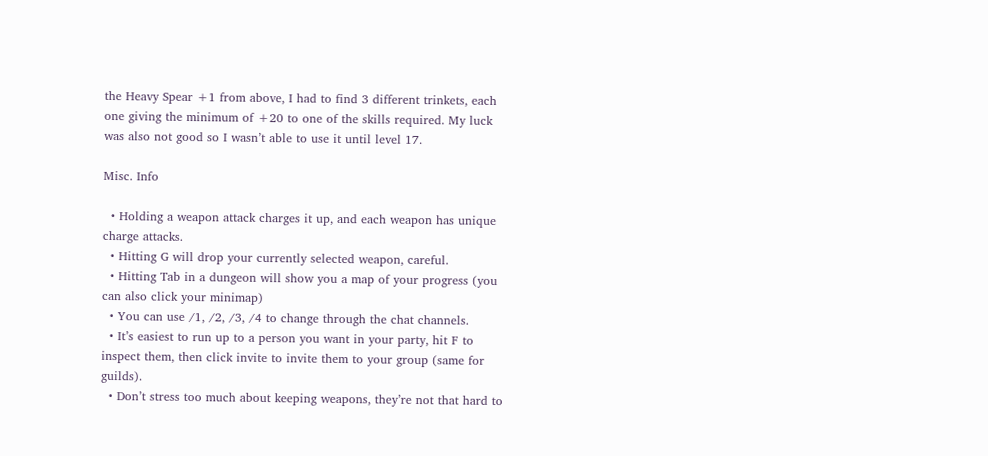the Heavy Spear +1 from above, I had to find 3 different trinkets, each one giving the minimum of +20 to one of the skills required. My luck was also not good so I wasn’t able to use it until level 17.

Misc. Info

  • Holding a weapon attack charges it up, and each weapon has unique charge attacks.
  • Hitting G will drop your currently selected weapon, careful.
  • Hitting Tab in a dungeon will show you a map of your progress (you can also click your minimap)
  • You can use /1, /2, /3, /4 to change through the chat channels.
  • It’s easiest to run up to a person you want in your party, hit F to inspect them, then click invite to invite them to your group (same for guilds).
  • Don’t stress too much about keeping weapons, they’re not that hard to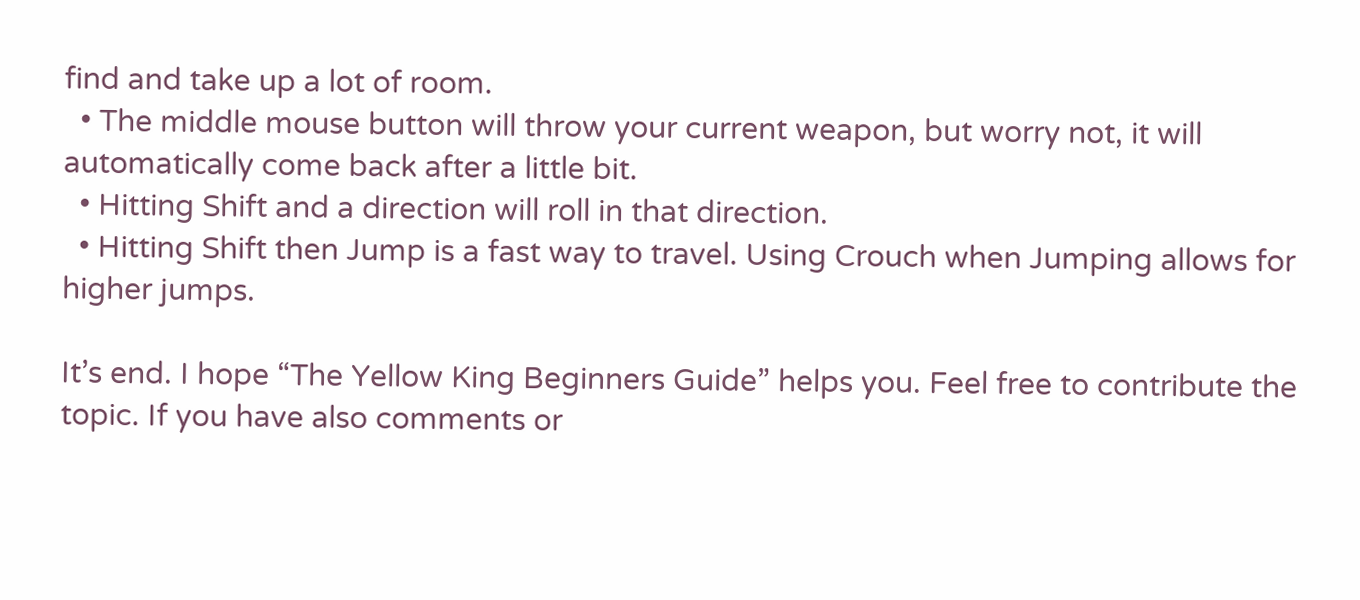find and take up a lot of room.
  • The middle mouse button will throw your current weapon, but worry not, it will automatically come back after a little bit.
  • Hitting Shift and a direction will roll in that direction.
  • Hitting Shift then Jump is a fast way to travel. Using Crouch when Jumping allows for higher jumps.

It’s end. I hope “The Yellow King Beginners Guide” helps you. Feel free to contribute the topic. If you have also comments or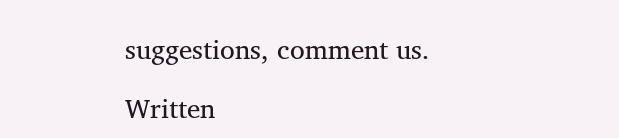suggestions, comment us.

Written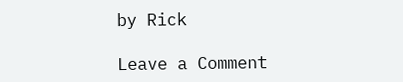by Rick

Leave a Comment